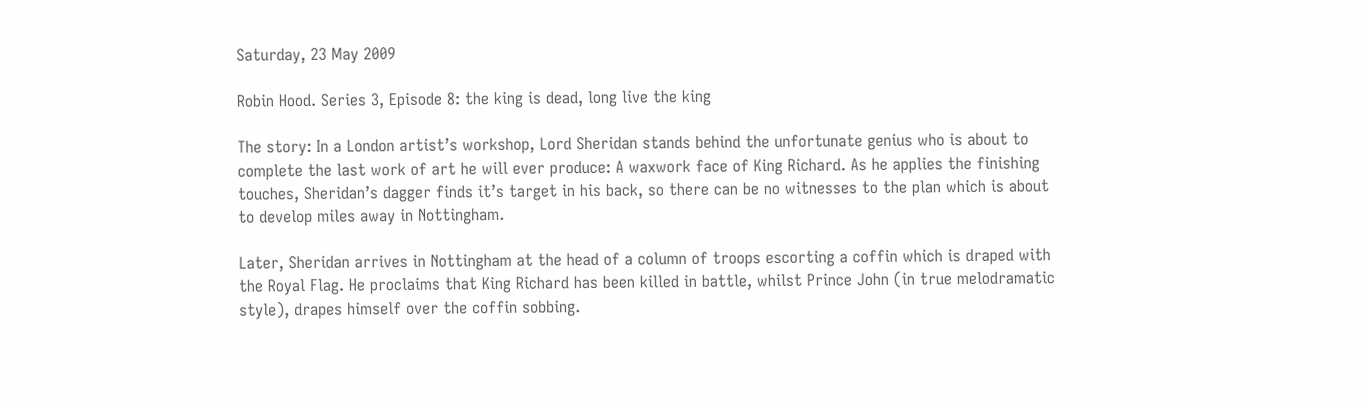Saturday, 23 May 2009

Robin Hood. Series 3, Episode 8: the king is dead, long live the king

The story: In a London artist’s workshop, Lord Sheridan stands behind the unfortunate genius who is about to complete the last work of art he will ever produce: A waxwork face of King Richard. As he applies the finishing touches, Sheridan’s dagger finds it’s target in his back, so there can be no witnesses to the plan which is about to develop miles away in Nottingham.

Later, Sheridan arrives in Nottingham at the head of a column of troops escorting a coffin which is draped with the Royal Flag. He proclaims that King Richard has been killed in battle, whilst Prince John (in true melodramatic style), drapes himself over the coffin sobbing.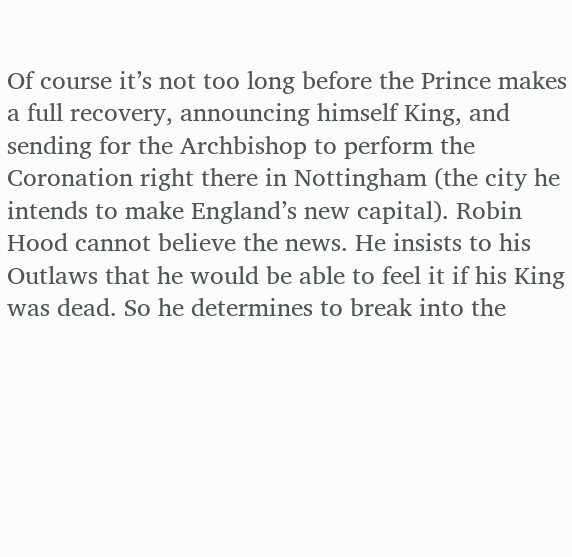Of course it’s not too long before the Prince makes a full recovery, announcing himself King, and sending for the Archbishop to perform the Coronation right there in Nottingham (the city he intends to make England’s new capital). Robin Hood cannot believe the news. He insists to his Outlaws that he would be able to feel it if his King was dead. So he determines to break into the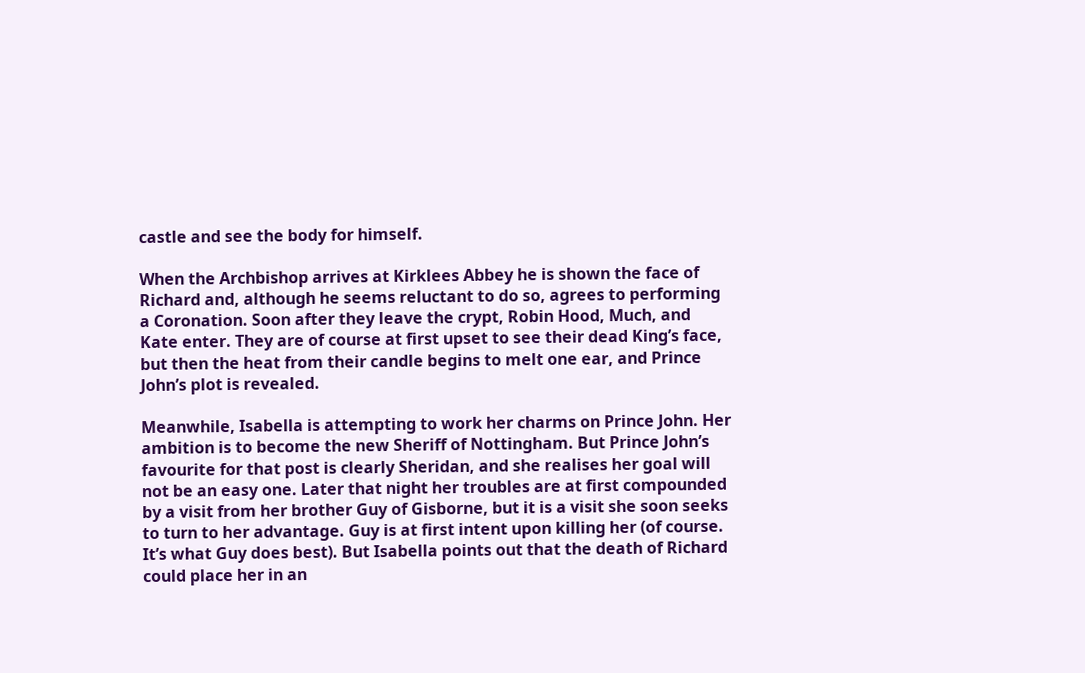castle and see the body for himself.

When the Archbishop arrives at Kirklees Abbey he is shown the face of Richard and, although he seems reluctant to do so, agrees to performing a Coronation. Soon after they leave the crypt, Robin Hood, Much, and Kate enter. They are of course at first upset to see their dead King’s face, but then the heat from their candle begins to melt one ear, and Prince John’s plot is revealed.

Meanwhile, Isabella is attempting to work her charms on Prince John. Her ambition is to become the new Sheriff of Nottingham. But Prince John’s favourite for that post is clearly Sheridan, and she realises her goal will not be an easy one. Later that night her troubles are at first compounded by a visit from her brother Guy of Gisborne, but it is a visit she soon seeks to turn to her advantage. Guy is at first intent upon killing her (of course. It’s what Guy does best). But Isabella points out that the death of Richard could place her in an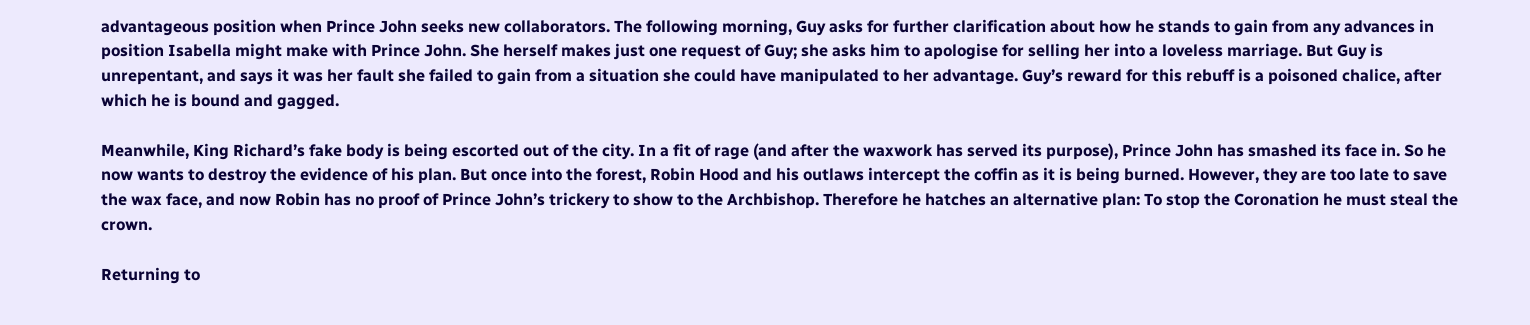advantageous position when Prince John seeks new collaborators. The following morning, Guy asks for further clarification about how he stands to gain from any advances in position Isabella might make with Prince John. She herself makes just one request of Guy; she asks him to apologise for selling her into a loveless marriage. But Guy is unrepentant, and says it was her fault she failed to gain from a situation she could have manipulated to her advantage. Guy’s reward for this rebuff is a poisoned chalice, after which he is bound and gagged.

Meanwhile, King Richard’s fake body is being escorted out of the city. In a fit of rage (and after the waxwork has served its purpose), Prince John has smashed its face in. So he now wants to destroy the evidence of his plan. But once into the forest, Robin Hood and his outlaws intercept the coffin as it is being burned. However, they are too late to save the wax face, and now Robin has no proof of Prince John’s trickery to show to the Archbishop. Therefore he hatches an alternative plan: To stop the Coronation he must steal the crown.

Returning to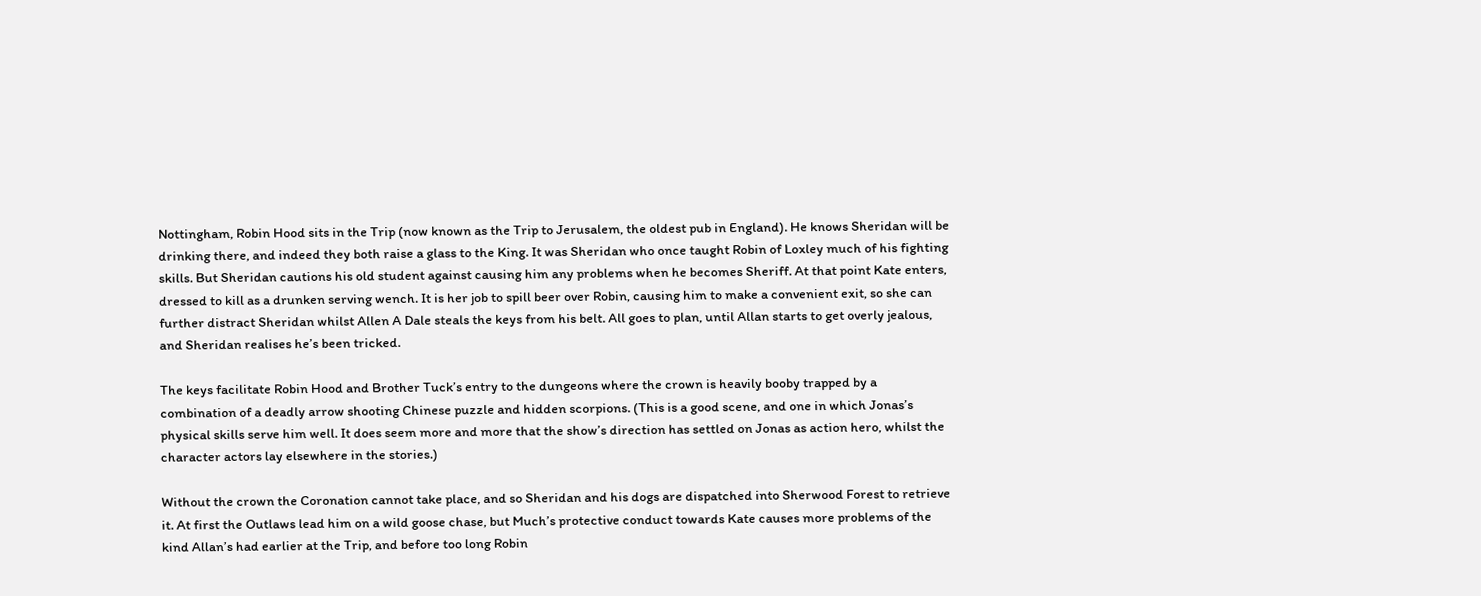Nottingham, Robin Hood sits in the Trip (now known as the Trip to Jerusalem, the oldest pub in England). He knows Sheridan will be drinking there, and indeed they both raise a glass to the King. It was Sheridan who once taught Robin of Loxley much of his fighting skills. But Sheridan cautions his old student against causing him any problems when he becomes Sheriff. At that point Kate enters, dressed to kill as a drunken serving wench. It is her job to spill beer over Robin, causing him to make a convenient exit, so she can further distract Sheridan whilst Allen A Dale steals the keys from his belt. All goes to plan, until Allan starts to get overly jealous, and Sheridan realises he’s been tricked.

The keys facilitate Robin Hood and Brother Tuck’s entry to the dungeons where the crown is heavily booby trapped by a combination of a deadly arrow shooting Chinese puzzle and hidden scorpions. (This is a good scene, and one in which Jonas’s physical skills serve him well. It does seem more and more that the show’s direction has settled on Jonas as action hero, whilst the character actors lay elsewhere in the stories.)

Without the crown the Coronation cannot take place, and so Sheridan and his dogs are dispatched into Sherwood Forest to retrieve it. At first the Outlaws lead him on a wild goose chase, but Much’s protective conduct towards Kate causes more problems of the kind Allan’s had earlier at the Trip, and before too long Robin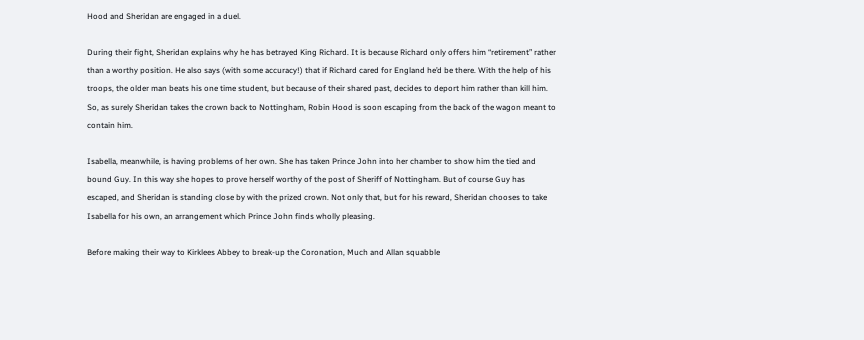Hood and Sheridan are engaged in a duel.

During their fight, Sheridan explains why he has betrayed King Richard. It is because Richard only offers him “retirement” rather than a worthy position. He also says (with some accuracy!) that if Richard cared for England he’d be there. With the help of his troops, the older man beats his one time student, but because of their shared past, decides to deport him rather than kill him. So, as surely Sheridan takes the crown back to Nottingham, Robin Hood is soon escaping from the back of the wagon meant to contain him.

Isabella, meanwhile, is having problems of her own. She has taken Prince John into her chamber to show him the tied and bound Guy. In this way she hopes to prove herself worthy of the post of Sheriff of Nottingham. But of course Guy has escaped, and Sheridan is standing close by with the prized crown. Not only that, but for his reward, Sheridan chooses to take Isabella for his own, an arrangement which Prince John finds wholly pleasing.

Before making their way to Kirklees Abbey to break-up the Coronation, Much and Allan squabble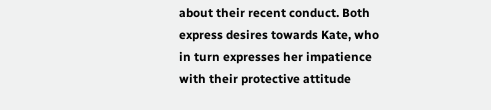about their recent conduct. Both express desires towards Kate, who in turn expresses her impatience with their protective attitude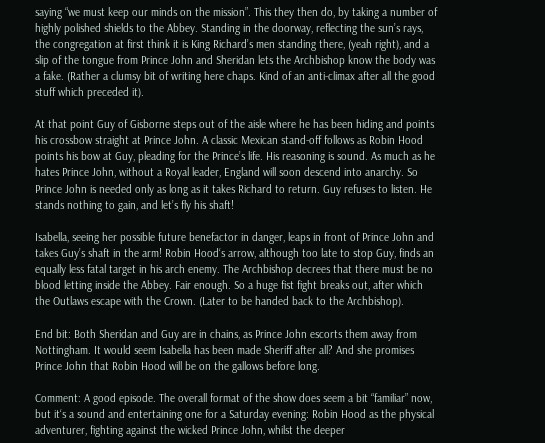saying “we must keep our minds on the mission”. This they then do, by taking a number of highly polished shields to the Abbey. Standing in the doorway, reflecting the sun’s rays, the congregation at first think it is King Richard’s men standing there, (yeah right), and a slip of the tongue from Prince John and Sheridan lets the Archbishop know the body was a fake. (Rather a clumsy bit of writing here chaps. Kind of an anti-climax after all the good stuff which preceded it).

At that point Guy of Gisborne steps out of the aisle where he has been hiding and points his crossbow straight at Prince John. A classic Mexican stand-off follows as Robin Hood points his bow at Guy, pleading for the Prince’s life. His reasoning is sound. As much as he hates Prince John, without a Royal leader, England will soon descend into anarchy. So Prince John is needed only as long as it takes Richard to return. Guy refuses to listen. He stands nothing to gain, and let’s fly his shaft!

Isabella, seeing her possible future benefactor in danger, leaps in front of Prince John and takes Guy’s shaft in the arm! Robin Hood‘s arrow, although too late to stop Guy, finds an equally less fatal target in his arch enemy. The Archbishop decrees that there must be no blood letting inside the Abbey. Fair enough. So a huge fist fight breaks out, after which the Outlaws escape with the Crown. (Later to be handed back to the Archbishop).

End bit: Both Sheridan and Guy are in chains, as Prince John escorts them away from Nottingham. It would seem Isabella has been made Sheriff after all? And she promises Prince John that Robin Hood will be on the gallows before long.

Comment: A good episode. The overall format of the show does seem a bit “familiar” now, but it‘s a sound and entertaining one for a Saturday evening: Robin Hood as the physical adventurer, fighting against the wicked Prince John, whilst the deeper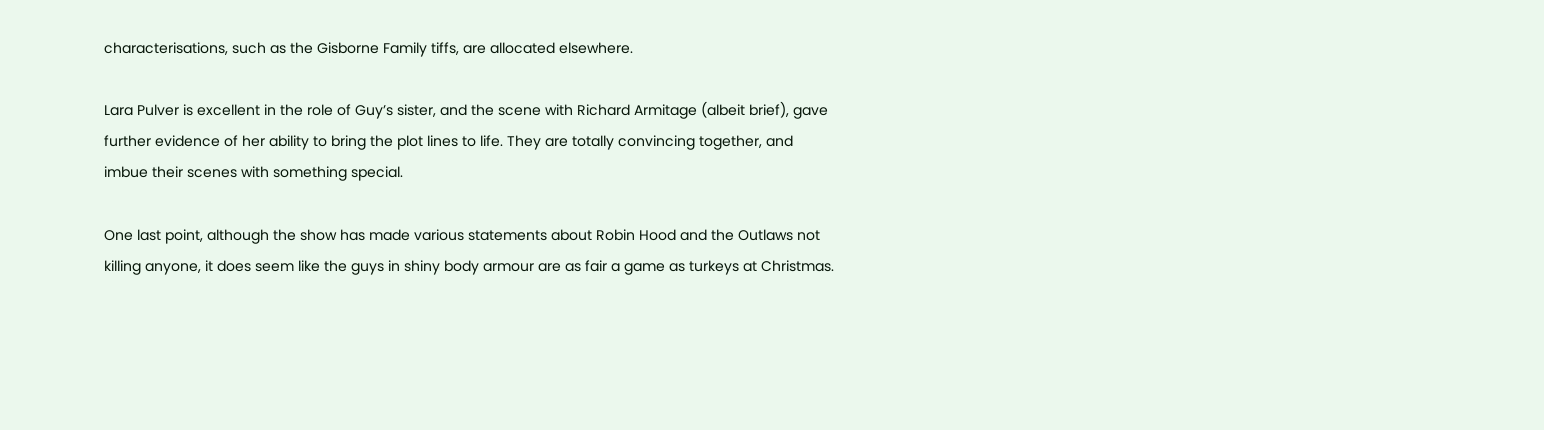characterisations, such as the Gisborne Family tiffs, are allocated elsewhere.

Lara Pulver is excellent in the role of Guy’s sister, and the scene with Richard Armitage (albeit brief), gave further evidence of her ability to bring the plot lines to life. They are totally convincing together, and imbue their scenes with something special.

One last point, although the show has made various statements about Robin Hood and the Outlaws not killing anyone, it does seem like the guys in shiny body armour are as fair a game as turkeys at Christmas.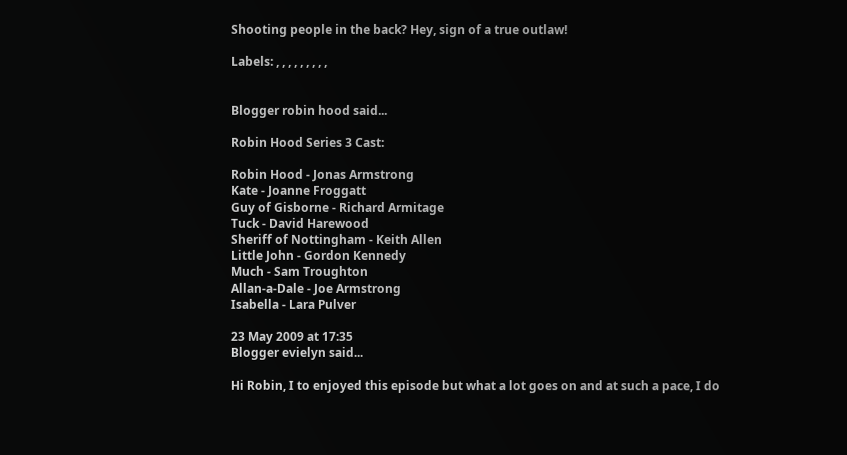Shooting people in the back? Hey, sign of a true outlaw!

Labels: , , , , , , , , ,


Blogger robin hood said...

Robin Hood Series 3 Cast:

Robin Hood - Jonas Armstrong
Kate - Joanne Froggatt
Guy of Gisborne - Richard Armitage
Tuck - David Harewood
Sheriff of Nottingham - Keith Allen
Little John - Gordon Kennedy
Much - Sam Troughton
Allan-a-Dale - Joe Armstrong
Isabella - Lara Pulver

23 May 2009 at 17:35
Blogger evielyn said...

Hi Robin, I to enjoyed this episode but what a lot goes on and at such a pace, I do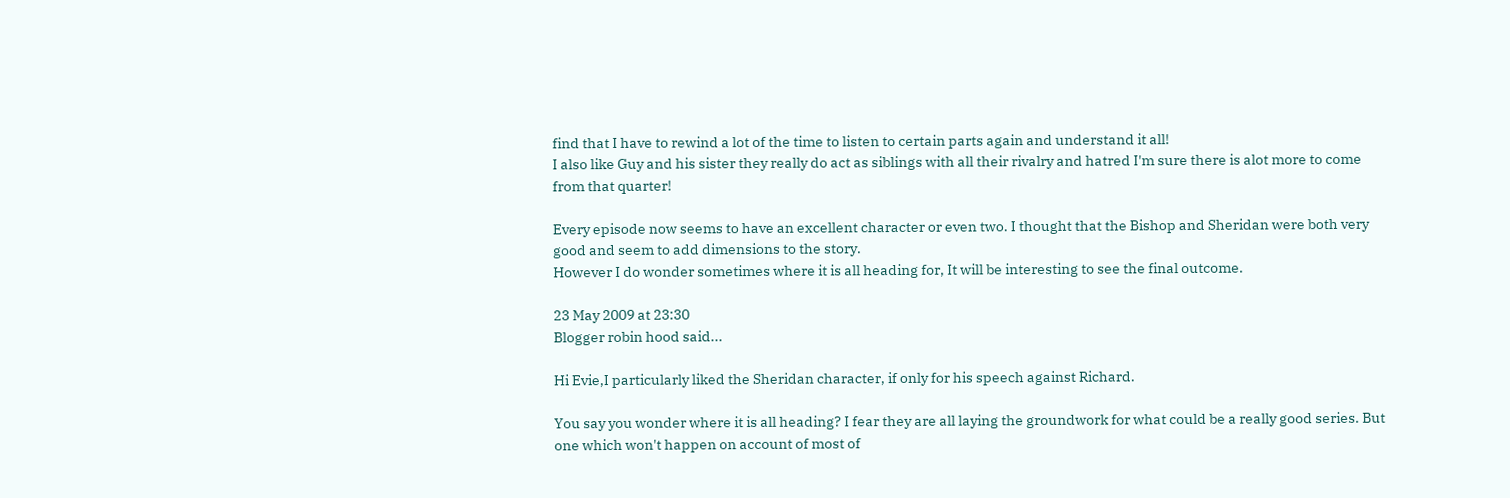find that I have to rewind a lot of the time to listen to certain parts again and understand it all!
I also like Guy and his sister they really do act as siblings with all their rivalry and hatred I'm sure there is alot more to come from that quarter!

Every episode now seems to have an excellent character or even two. I thought that the Bishop and Sheridan were both very good and seem to add dimensions to the story.
However I do wonder sometimes where it is all heading for, It will be interesting to see the final outcome.

23 May 2009 at 23:30
Blogger robin hood said...

Hi Evie,I particularly liked the Sheridan character, if only for his speech against Richard.

You say you wonder where it is all heading? I fear they are all laying the groundwork for what could be a really good series. But one which won't happen on account of most of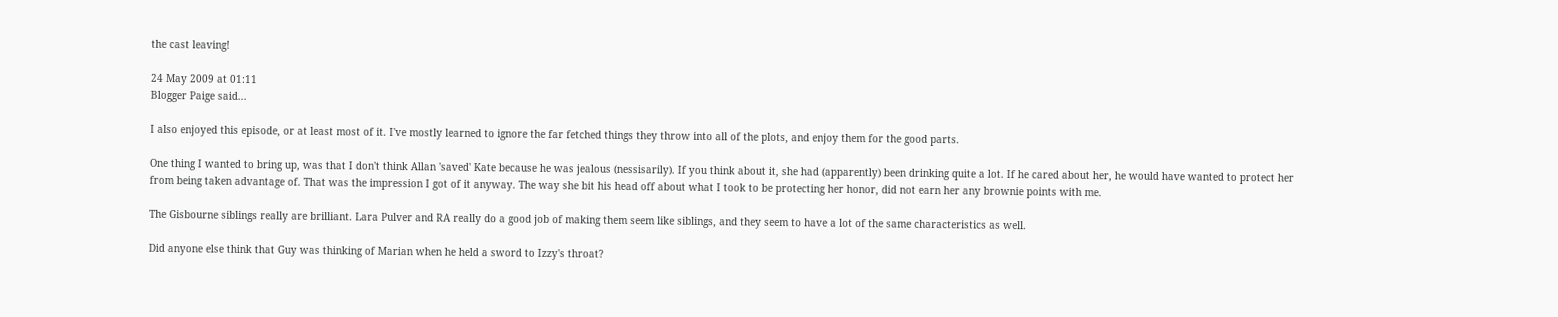the cast leaving!

24 May 2009 at 01:11
Blogger Paige said...

I also enjoyed this episode, or at least most of it. I've mostly learned to ignore the far fetched things they throw into all of the plots, and enjoy them for the good parts.

One thing I wanted to bring up, was that I don't think Allan 'saved' Kate because he was jealous (nessisarily). If you think about it, she had (apparently) been drinking quite a lot. If he cared about her, he would have wanted to protect her from being taken advantage of. That was the impression I got of it anyway. The way she bit his head off about what I took to be protecting her honor, did not earn her any brownie points with me.

The Gisbourne siblings really are brilliant. Lara Pulver and RA really do a good job of making them seem like siblings, and they seem to have a lot of the same characteristics as well.

Did anyone else think that Guy was thinking of Marian when he held a sword to Izzy's throat?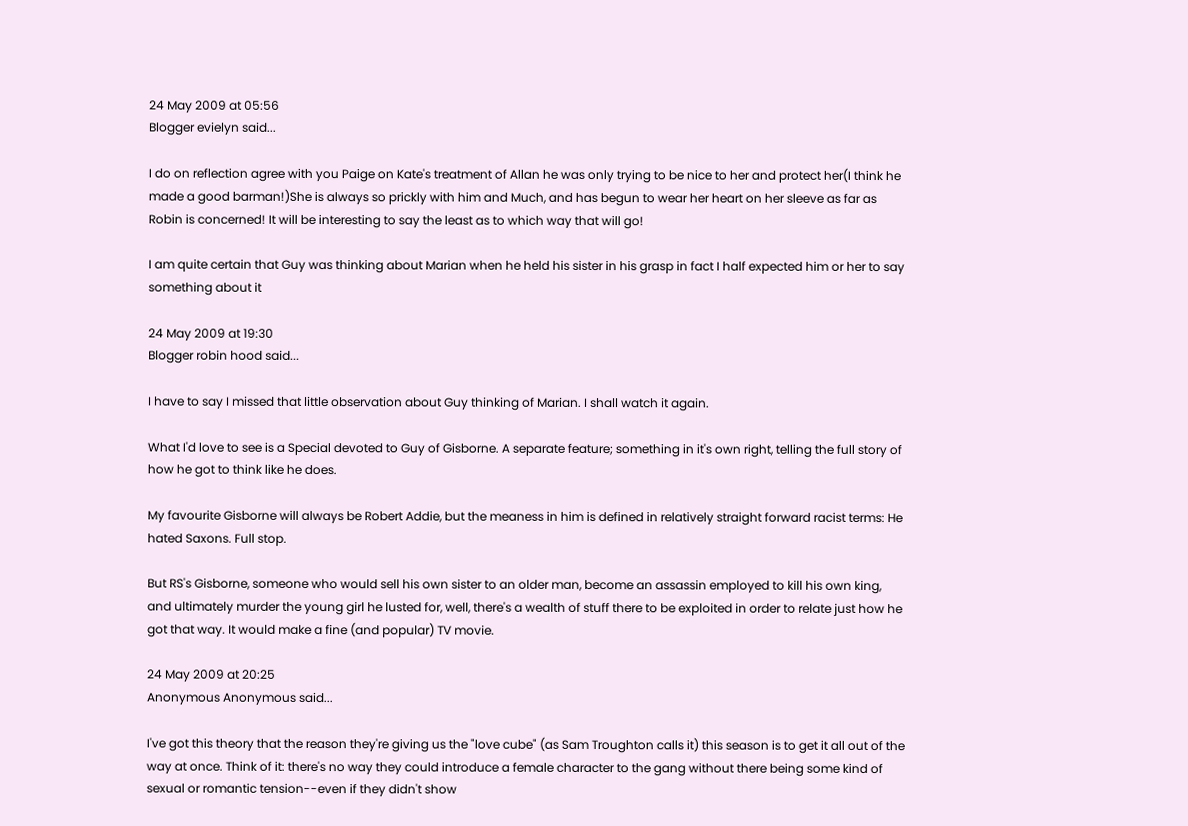24 May 2009 at 05:56
Blogger evielyn said...

I do on reflection agree with you Paige on Kate's treatment of Allan he was only trying to be nice to her and protect her(I think he made a good barman!)She is always so prickly with him and Much, and has begun to wear her heart on her sleeve as far as Robin is concerned! It will be interesting to say the least as to which way that will go!

I am quite certain that Guy was thinking about Marian when he held his sister in his grasp in fact I half expected him or her to say something about it

24 May 2009 at 19:30
Blogger robin hood said...

I have to say I missed that little observation about Guy thinking of Marian. I shall watch it again.

What I'd love to see is a Special devoted to Guy of Gisborne. A separate feature; something in it's own right, telling the full story of how he got to think like he does.

My favourite Gisborne will always be Robert Addie, but the meaness in him is defined in relatively straight forward racist terms: He hated Saxons. Full stop.

But RS's Gisborne, someone who would sell his own sister to an older man, become an assassin employed to kill his own king, and ultimately murder the young girl he lusted for, well, there's a wealth of stuff there to be exploited in order to relate just how he got that way. It would make a fine (and popular) TV movie.

24 May 2009 at 20:25
Anonymous Anonymous said...

I've got this theory that the reason they're giving us the "love cube" (as Sam Troughton calls it) this season is to get it all out of the way at once. Think of it: there's no way they could introduce a female character to the gang without there being some kind of sexual or romantic tension--even if they didn't show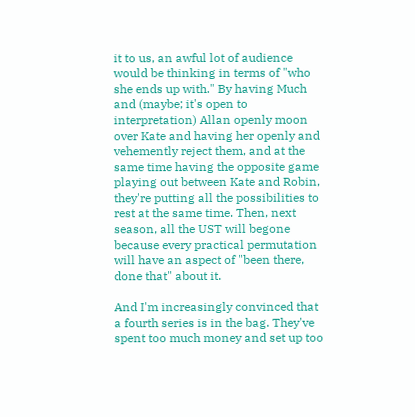it to us, an awful lot of audience would be thinking in terms of "who she ends up with." By having Much and (maybe; it's open to interpretation) Allan openly moon over Kate and having her openly and vehemently reject them, and at the same time having the opposite game playing out between Kate and Robin, they're putting all the possibilities to rest at the same time. Then, next season, all the UST will begone because every practical permutation will have an aspect of "been there, done that" about it.

And I'm increasingly convinced that a fourth series is in the bag. They've spent too much money and set up too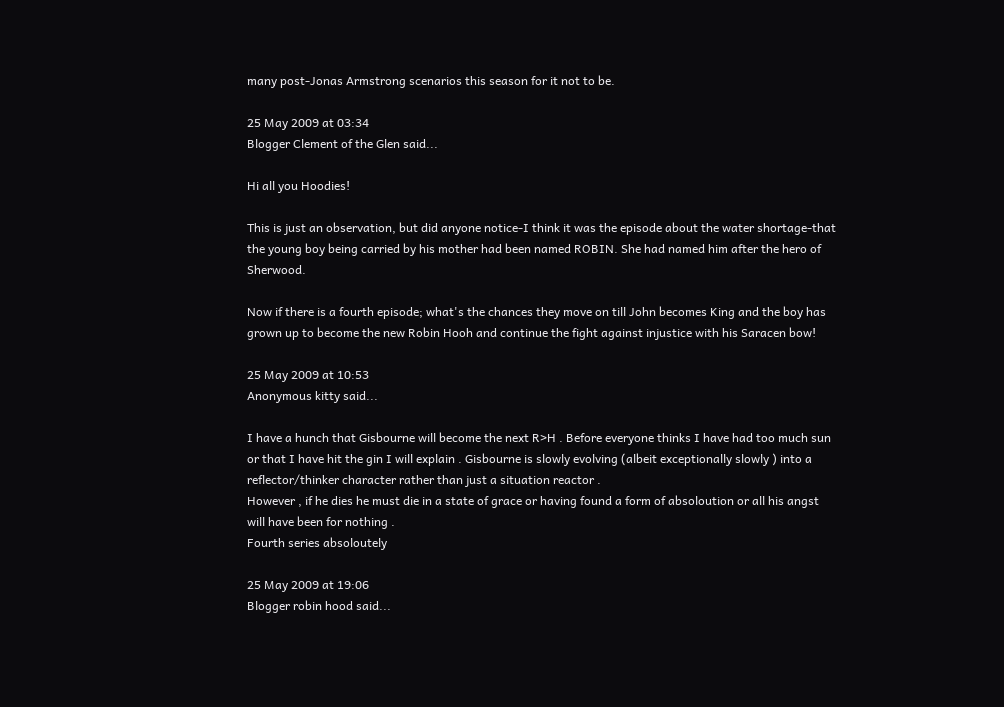many post-Jonas Armstrong scenarios this season for it not to be.

25 May 2009 at 03:34
Blogger Clement of the Glen said...

Hi all you Hoodies!

This is just an observation, but did anyone notice-I think it was the episode about the water shortage-that the young boy being carried by his mother had been named ROBIN. She had named him after the hero of Sherwood.

Now if there is a fourth episode; what's the chances they move on till John becomes King and the boy has grown up to become the new Robin Hooh and continue the fight against injustice with his Saracen bow!

25 May 2009 at 10:53
Anonymous kitty said...

I have a hunch that Gisbourne will become the next R>H . Before everyone thinks I have had too much sun or that I have hit the gin I will explain . Gisbourne is slowly evolving (albeit exceptionally slowly ) into a reflector/thinker character rather than just a situation reactor .
However , if he dies he must die in a state of grace or having found a form of absoloution or all his angst will have been for nothing .
Fourth series absoloutely

25 May 2009 at 19:06
Blogger robin hood said...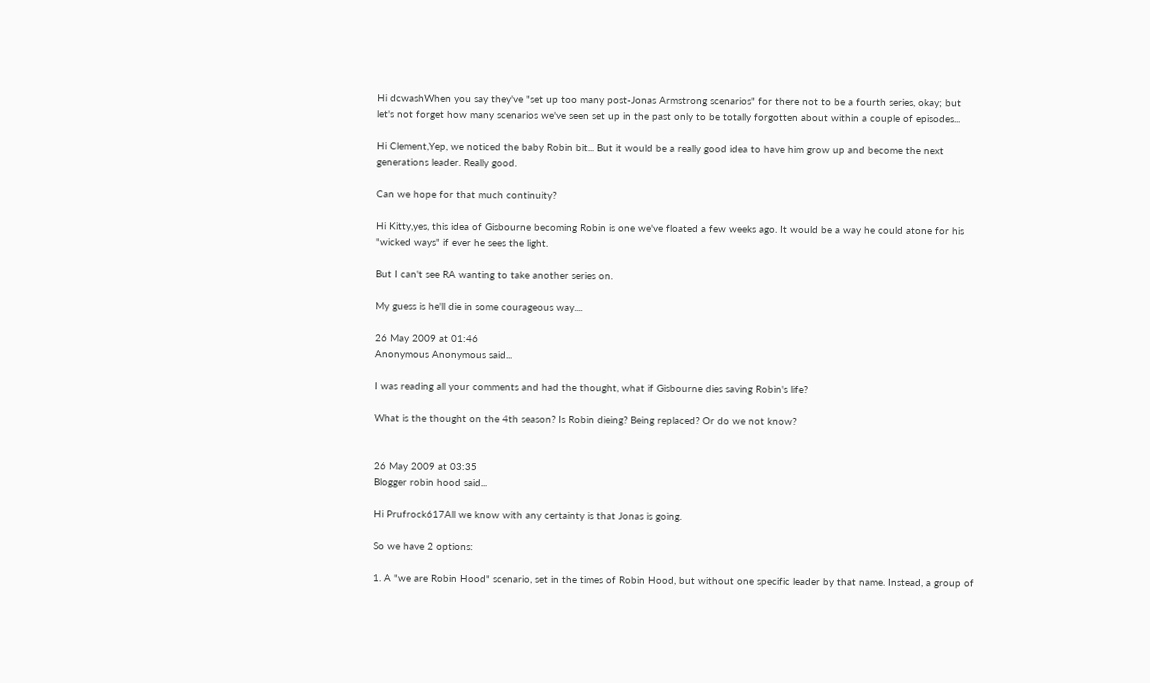Hi dcwashWhen you say they've "set up too many post-Jonas Armstrong scenarios" for there not to be a fourth series, okay; but let's not forget how many scenarios we've seen set up in the past only to be totally forgotten about within a couple of episodes...

Hi Clement,Yep, we noticed the baby Robin bit... But it would be a really good idea to have him grow up and become the next generations leader. Really good.

Can we hope for that much continuity?

Hi Kitty,yes, this idea of Gisbourne becoming Robin is one we've floated a few weeks ago. It would be a way he could atone for his "wicked ways" if ever he sees the light.

But I can't see RA wanting to take another series on.

My guess is he'll die in some courageous way....

26 May 2009 at 01:46
Anonymous Anonymous said...

I was reading all your comments and had the thought, what if Gisbourne dies saving Robin's life?

What is the thought on the 4th season? Is Robin dieing? Being replaced? Or do we not know?


26 May 2009 at 03:35
Blogger robin hood said...

Hi Prufrock617All we know with any certainty is that Jonas is going.

So we have 2 options:

1. A "we are Robin Hood" scenario, set in the times of Robin Hood, but without one specific leader by that name. Instead, a group of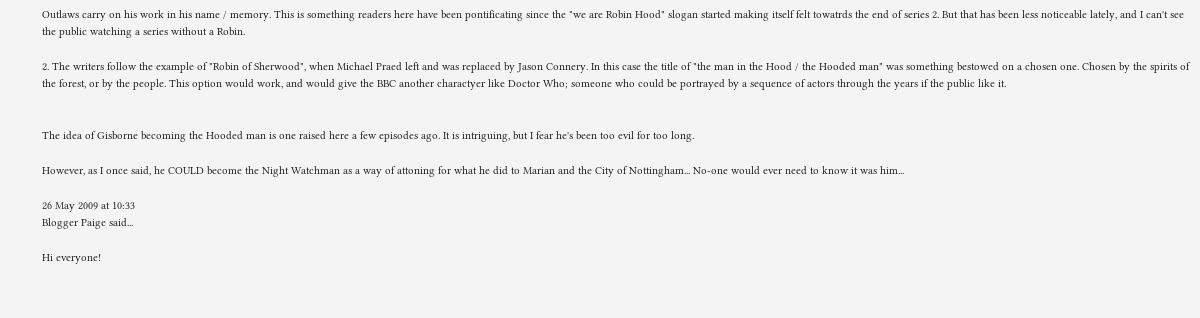Outlaws carry on his work in his name / memory. This is something readers here have been pontificating since the "we are Robin Hood" slogan started making itself felt towatrds the end of series 2. But that has been less noticeable lately, and I can't see the public watching a series without a Robin.

2. The writers follow the example of "Robin of Sherwood", when Michael Praed left and was replaced by Jason Connery. In this case the title of "the man in the Hood / the Hooded man" was something bestowed on a chosen one. Chosen by the spirits of the forest, or by the people. This option would work, and would give the BBC another charactyer like Doctor Who; someone who could be portrayed by a sequence of actors through the years if the public like it.


The idea of Gisborne becoming the Hooded man is one raised here a few episodes ago. It is intriguing, but I fear he's been too evil for too long.

However, as I once said, he COULD become the Night Watchman as a way of attoning for what he did to Marian and the City of Nottingham... No-one would ever need to know it was him...

26 May 2009 at 10:33
Blogger Paige said...

Hi everyone!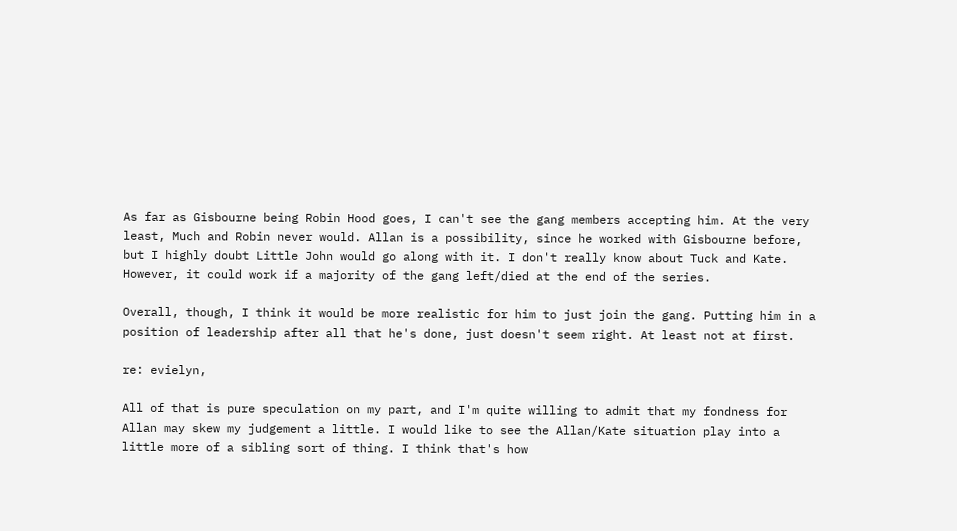As far as Gisbourne being Robin Hood goes, I can't see the gang members accepting him. At the very least, Much and Robin never would. Allan is a possibility, since he worked with Gisbourne before, but I highly doubt Little John would go along with it. I don't really know about Tuck and Kate. However, it could work if a majority of the gang left/died at the end of the series.

Overall, though, I think it would be more realistic for him to just join the gang. Putting him in a position of leadership after all that he's done, just doesn't seem right. At least not at first.

re: evielyn,

All of that is pure speculation on my part, and I'm quite willing to admit that my fondness for Allan may skew my judgement a little. I would like to see the Allan/Kate situation play into a little more of a sibling sort of thing. I think that's how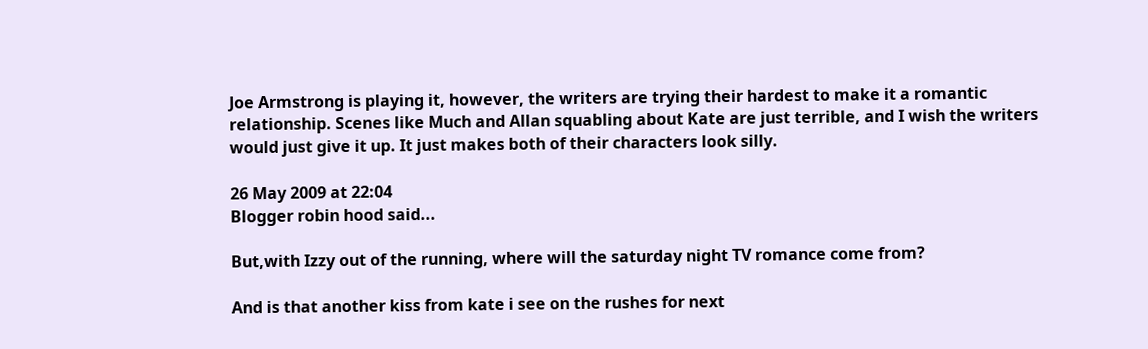Joe Armstrong is playing it, however, the writers are trying their hardest to make it a romantic relationship. Scenes like Much and Allan squabling about Kate are just terrible, and I wish the writers would just give it up. It just makes both of their characters look silly.

26 May 2009 at 22:04
Blogger robin hood said...

But,with Izzy out of the running, where will the saturday night TV romance come from?

And is that another kiss from kate i see on the rushes for next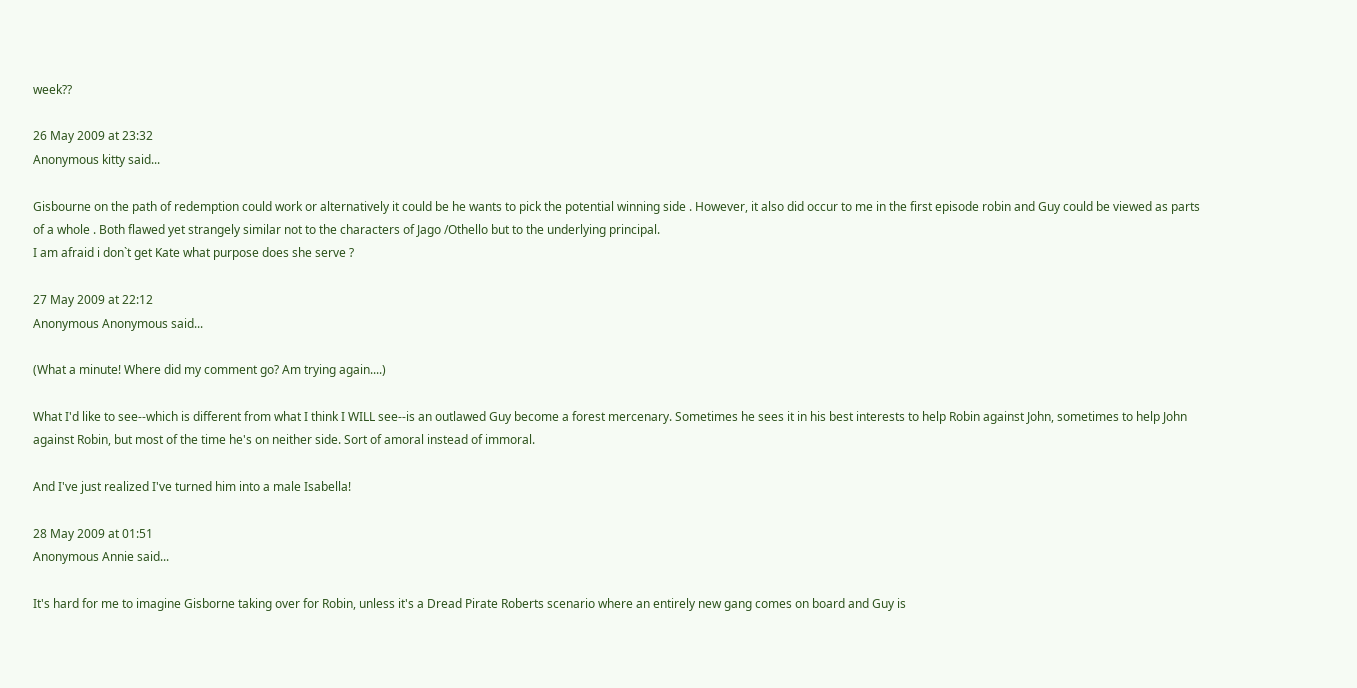week??

26 May 2009 at 23:32
Anonymous kitty said...

Gisbourne on the path of redemption could work or alternatively it could be he wants to pick the potential winning side . However, it also did occur to me in the first episode robin and Guy could be viewed as parts of a whole . Both flawed yet strangely similar not to the characters of Jago /Othello but to the underlying principal.
I am afraid i don`t get Kate what purpose does she serve ?

27 May 2009 at 22:12
Anonymous Anonymous said...

(What a minute! Where did my comment go? Am trying again....)

What I'd like to see--which is different from what I think I WILL see--is an outlawed Guy become a forest mercenary. Sometimes he sees it in his best interests to help Robin against John, sometimes to help John against Robin, but most of the time he's on neither side. Sort of amoral instead of immoral.

And I've just realized I've turned him into a male Isabella!

28 May 2009 at 01:51
Anonymous Annie said...

It's hard for me to imagine Gisborne taking over for Robin, unless it's a Dread Pirate Roberts scenario where an entirely new gang comes on board and Guy is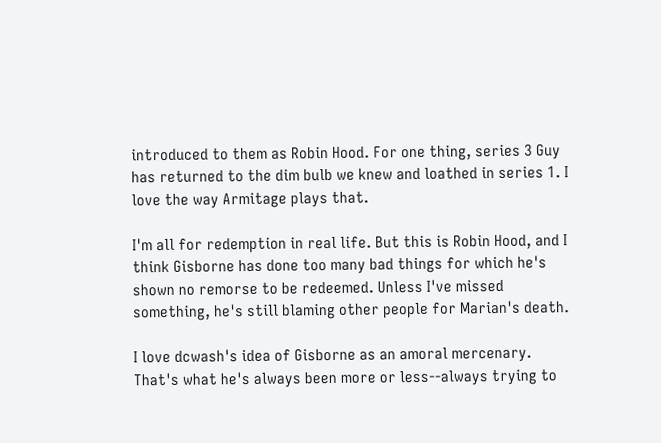introduced to them as Robin Hood. For one thing, series 3 Guy has returned to the dim bulb we knew and loathed in series 1. I love the way Armitage plays that.

I'm all for redemption in real life. But this is Robin Hood, and I think Gisborne has done too many bad things for which he's shown no remorse to be redeemed. Unless I've missed something, he's still blaming other people for Marian's death.

I love dcwash's idea of Gisborne as an amoral mercenary. That's what he's always been more or less--always trying to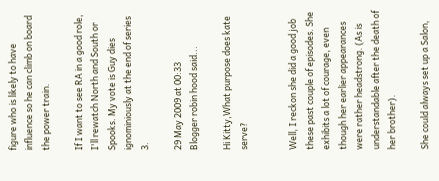figure who is likely to have influence so he can climb on board the power train.

If I want to see RA in a good role, I'll rewatch North and South or Spooks. My vote is Guy dies ignominiously at the end of series 3.

29 May 2009 at 00:33
Blogger robin hood said...

Hi Kitty,What purpose does kate serve?


Well, I reckon she did a good job these past couple of episodes. She exhibits a lot of courage, even though her earlier appearances were rather headstrong. (As is understandable after the death of her brother).

She could always set up a Salon,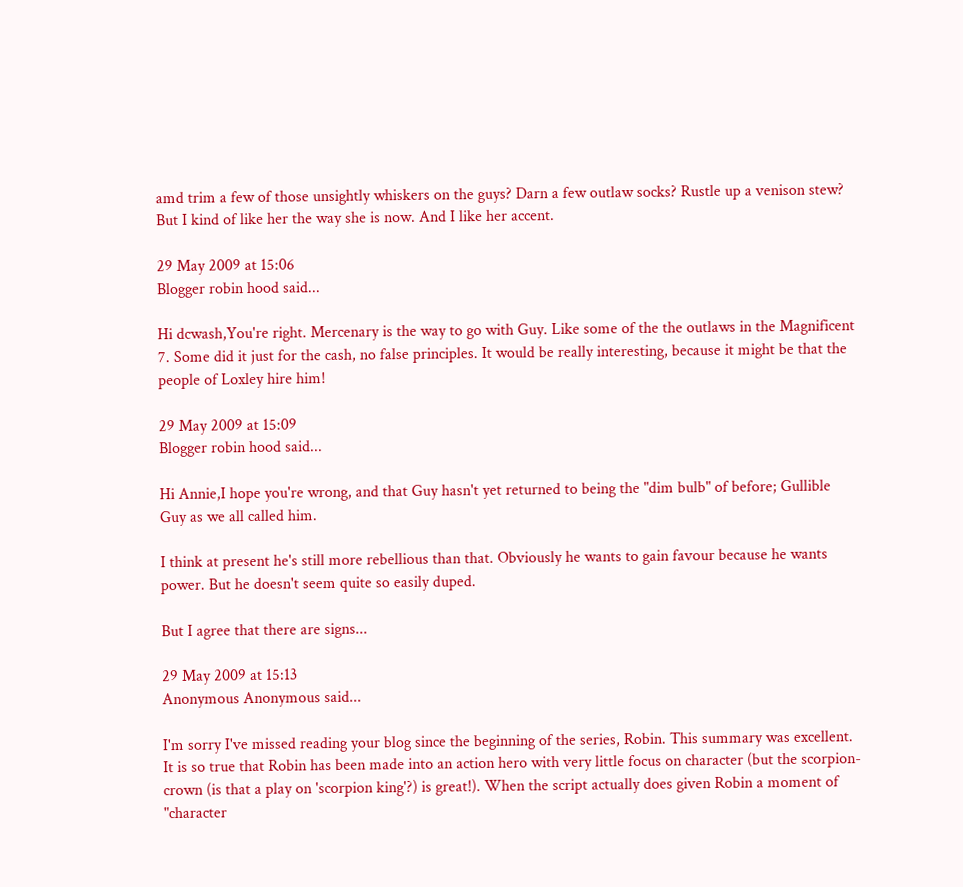amd trim a few of those unsightly whiskers on the guys? Darn a few outlaw socks? Rustle up a venison stew? But I kind of like her the way she is now. And I like her accent.

29 May 2009 at 15:06
Blogger robin hood said...

Hi dcwash,You're right. Mercenary is the way to go with Guy. Like some of the the outlaws in the Magnificent 7. Some did it just for the cash, no false principles. It would be really interesting, because it might be that the people of Loxley hire him!

29 May 2009 at 15:09
Blogger robin hood said...

Hi Annie,I hope you're wrong, and that Guy hasn't yet returned to being the "dim bulb" of before; Gullible Guy as we all called him.

I think at present he's still more rebellious than that. Obviously he wants to gain favour because he wants power. But he doesn't seem quite so easily duped.

But I agree that there are signs...

29 May 2009 at 15:13
Anonymous Anonymous said...

I'm sorry I've missed reading your blog since the beginning of the series, Robin. This summary was excellent. It is so true that Robin has been made into an action hero with very little focus on character (but the scorpion-crown (is that a play on 'scorpion king'?) is great!). When the script actually does given Robin a moment of "character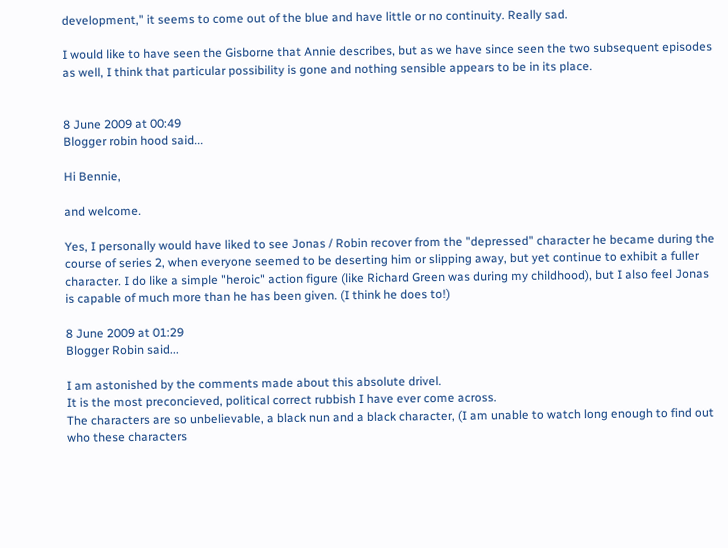development," it seems to come out of the blue and have little or no continuity. Really sad.

I would like to have seen the Gisborne that Annie describes, but as we have since seen the two subsequent episodes as well, I think that particular possibility is gone and nothing sensible appears to be in its place.


8 June 2009 at 00:49
Blogger robin hood said...

Hi Bennie,

and welcome.

Yes, I personally would have liked to see Jonas / Robin recover from the "depressed" character he became during the course of series 2, when everyone seemed to be deserting him or slipping away, but yet continue to exhibit a fuller character. I do like a simple "heroic" action figure (like Richard Green was during my childhood), but I also feel Jonas is capable of much more than he has been given. (I think he does to!)

8 June 2009 at 01:29
Blogger Robin said...

I am astonished by the comments made about this absolute drivel.
It is the most preconcieved, political correct rubbish I have ever come across.
The characters are so unbelievable, a black nun and a black character, (I am unable to watch long enough to find out who these characters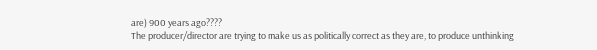are) 900 years ago????
The producer/director are trying to make us as politically correct as they are, to produce unthinking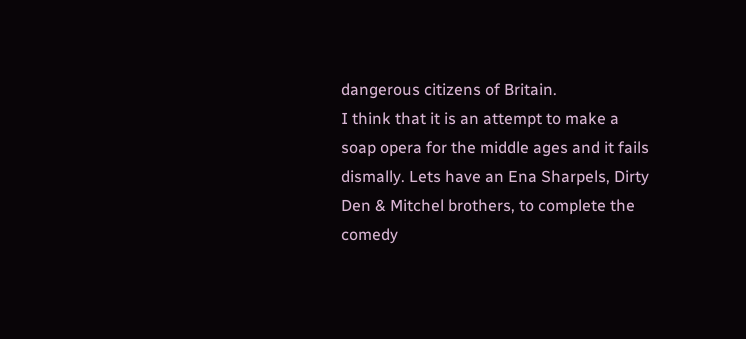dangerous citizens of Britain.
I think that it is an attempt to make a soap opera for the middle ages and it fails dismally. Lets have an Ena Sharpels, Dirty Den & Mitchel brothers, to complete the comedy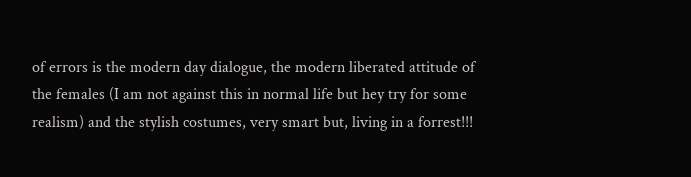of errors is the modern day dialogue, the modern liberated attitude of the females (I am not against this in normal life but hey try for some realism) and the stylish costumes, very smart but, living in a forrest!!!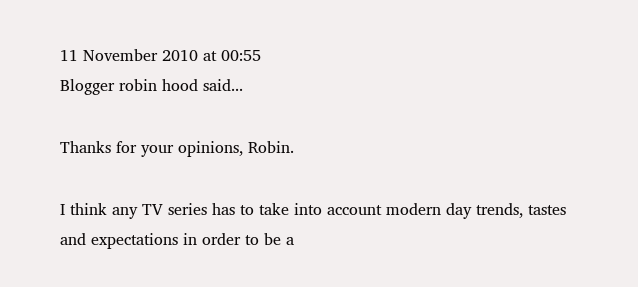11 November 2010 at 00:55
Blogger robin hood said...

Thanks for your opinions, Robin.

I think any TV series has to take into account modern day trends, tastes and expectations in order to be a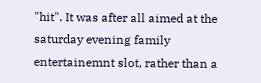"hit". It was after all aimed at the saturday evening family entertainemnt slot, rather than a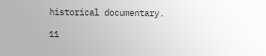historical documentary.

11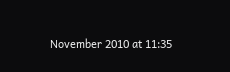November 2010 at 11:35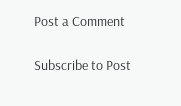Post a Comment

Subscribe to Post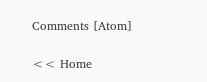Comments [Atom]

<< Home